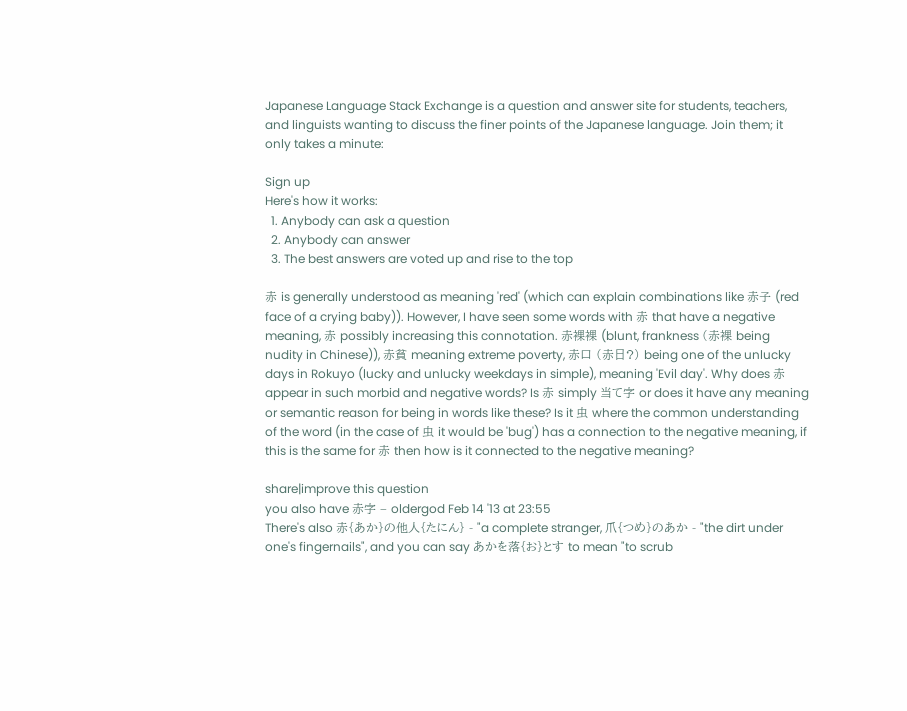Japanese Language Stack Exchange is a question and answer site for students, teachers, and linguists wanting to discuss the finer points of the Japanese language. Join them; it only takes a minute:

Sign up
Here's how it works:
  1. Anybody can ask a question
  2. Anybody can answer
  3. The best answers are voted up and rise to the top

赤 is generally understood as meaning 'red' (which can explain combinations like 赤子 (red face of a crying baby)). However, I have seen some words with 赤 that have a negative meaning, 赤 possibly increasing this connotation. 赤裸裸 (blunt, frankness (赤裸 being nudity in Chinese)), 赤貧 meaning extreme poverty, 赤口 (赤日?) being one of the unlucky days in Rokuyo (lucky and unlucky weekdays in simple), meaning 'Evil day'. Why does 赤 appear in such morbid and negative words? Is 赤 simply 当て字 or does it have any meaning or semantic reason for being in words like these? Is it 虫 where the common understanding of the word (in the case of 虫 it would be 'bug') has a connection to the negative meaning, if this is the same for 赤 then how is it connected to the negative meaning?

share|improve this question
you also have 赤字 – oldergod Feb 14 '13 at 23:55
There's also 赤{あか}の他人{たにん} - "a complete stranger, 爪{つめ}のあか - "the dirt under one's fingernails", and you can say あかを落{お}とす to mean "to scrub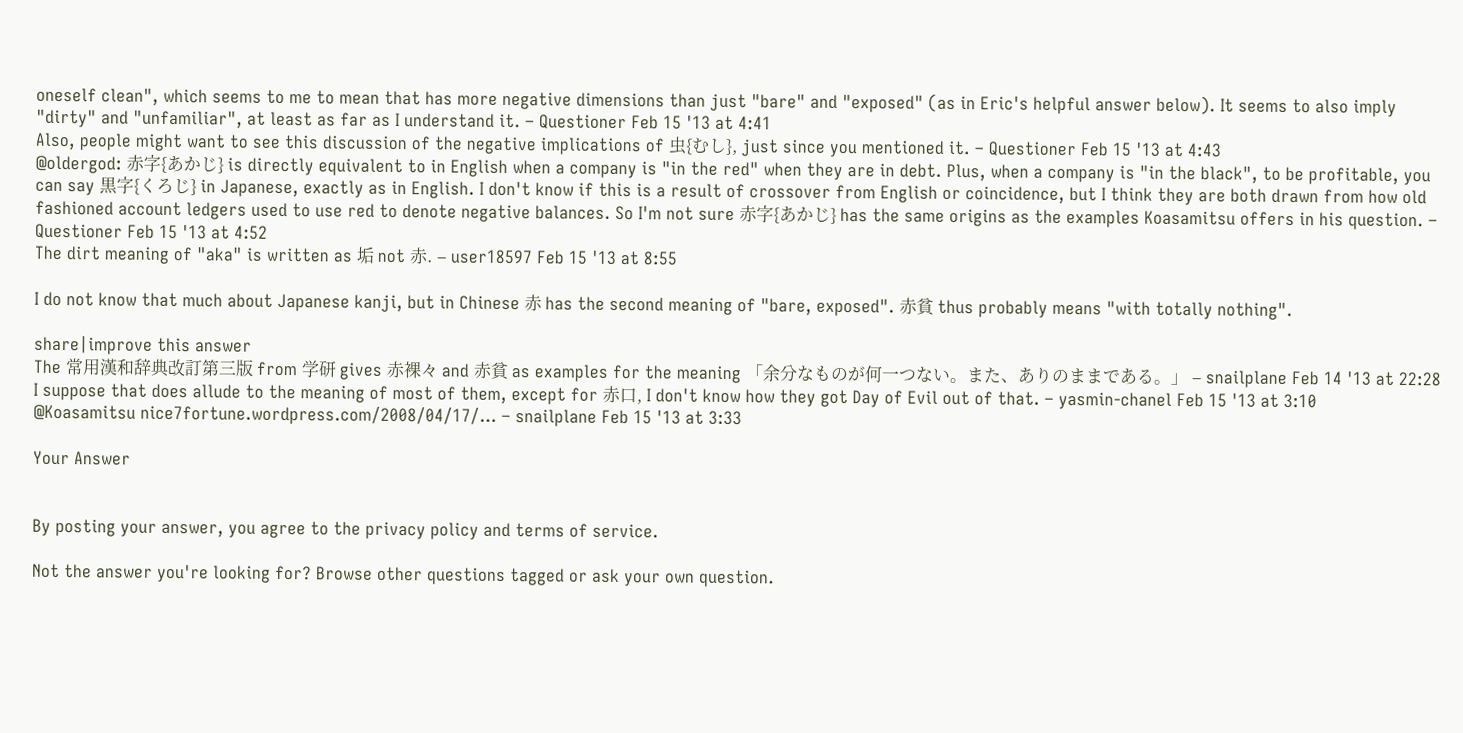oneself clean", which seems to me to mean that has more negative dimensions than just "bare" and "exposed" (as in Eric's helpful answer below). It seems to also imply "dirty" and "unfamiliar", at least as far as I understand it. – Questioner Feb 15 '13 at 4:41
Also, people might want to see this discussion of the negative implications of 虫{むし}, just since you mentioned it. – Questioner Feb 15 '13 at 4:43
@oldergod: 赤字{あかじ} is directly equivalent to in English when a company is "in the red" when they are in debt. Plus, when a company is "in the black", to be profitable, you can say 黒字{くろじ} in Japanese, exactly as in English. I don't know if this is a result of crossover from English or coincidence, but I think they are both drawn from how old fashioned account ledgers used to use red to denote negative balances. So I'm not sure 赤字{あかじ} has the same origins as the examples Koasamitsu offers in his question. – Questioner Feb 15 '13 at 4:52
The dirt meaning of "aka" is written as 垢 not 赤. – user18597 Feb 15 '13 at 8:55

I do not know that much about Japanese kanji, but in Chinese 赤 has the second meaning of "bare, exposed". 赤貧 thus probably means "with totally nothing".

share|improve this answer
The 常用漢和辞典改訂第三版 from 学研 gives 赤裸々 and 赤貧 as examples for the meaning 「余分なものが何一つない。また、ありのままである。」 – snailplane Feb 14 '13 at 22:28
I suppose that does allude to the meaning of most of them, except for 赤口, I don't know how they got Day of Evil out of that. – yasmin-chanel Feb 15 '13 at 3:10
@Koasamitsu nice7fortune.wordpress.com/2008/04/17/… – snailplane Feb 15 '13 at 3:33

Your Answer


By posting your answer, you agree to the privacy policy and terms of service.

Not the answer you're looking for? Browse other questions tagged or ask your own question.